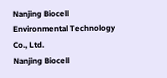Nanjing Biocell Environmental Technology Co., Ltd.
Nanjing Biocell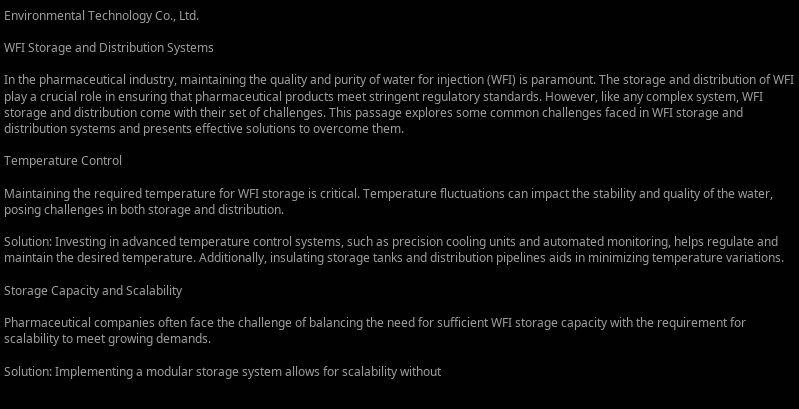Environmental Technology Co., Ltd.

WFI Storage and Distribution Systems

In the pharmaceutical industry, maintaining the quality and purity of water for injection (WFI) is paramount. The storage and distribution of WFI play a crucial role in ensuring that pharmaceutical products meet stringent regulatory standards. However, like any complex system, WFI storage and distribution come with their set of challenges. This passage explores some common challenges faced in WFI storage and distribution systems and presents effective solutions to overcome them.

Temperature Control

Maintaining the required temperature for WFI storage is critical. Temperature fluctuations can impact the stability and quality of the water, posing challenges in both storage and distribution.

Solution: Investing in advanced temperature control systems, such as precision cooling units and automated monitoring, helps regulate and maintain the desired temperature. Additionally, insulating storage tanks and distribution pipelines aids in minimizing temperature variations.

Storage Capacity and Scalability

Pharmaceutical companies often face the challenge of balancing the need for sufficient WFI storage capacity with the requirement for scalability to meet growing demands.

Solution: Implementing a modular storage system allows for scalability without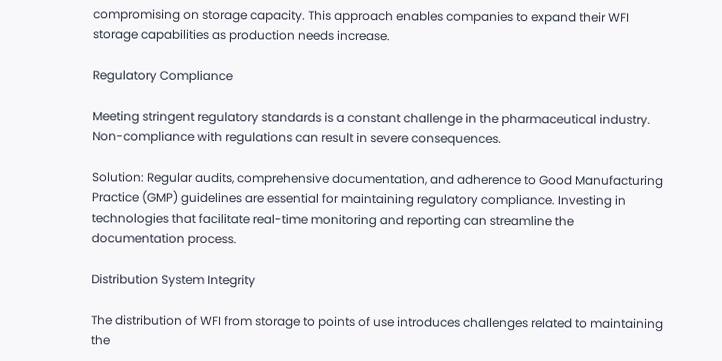compromising on storage capacity. This approach enables companies to expand their WFI storage capabilities as production needs increase.

Regulatory Compliance

Meeting stringent regulatory standards is a constant challenge in the pharmaceutical industry. Non-compliance with regulations can result in severe consequences.

Solution: Regular audits, comprehensive documentation, and adherence to Good Manufacturing Practice (GMP) guidelines are essential for maintaining regulatory compliance. Investing in technologies that facilitate real-time monitoring and reporting can streamline the documentation process.

Distribution System Integrity

The distribution of WFI from storage to points of use introduces challenges related to maintaining the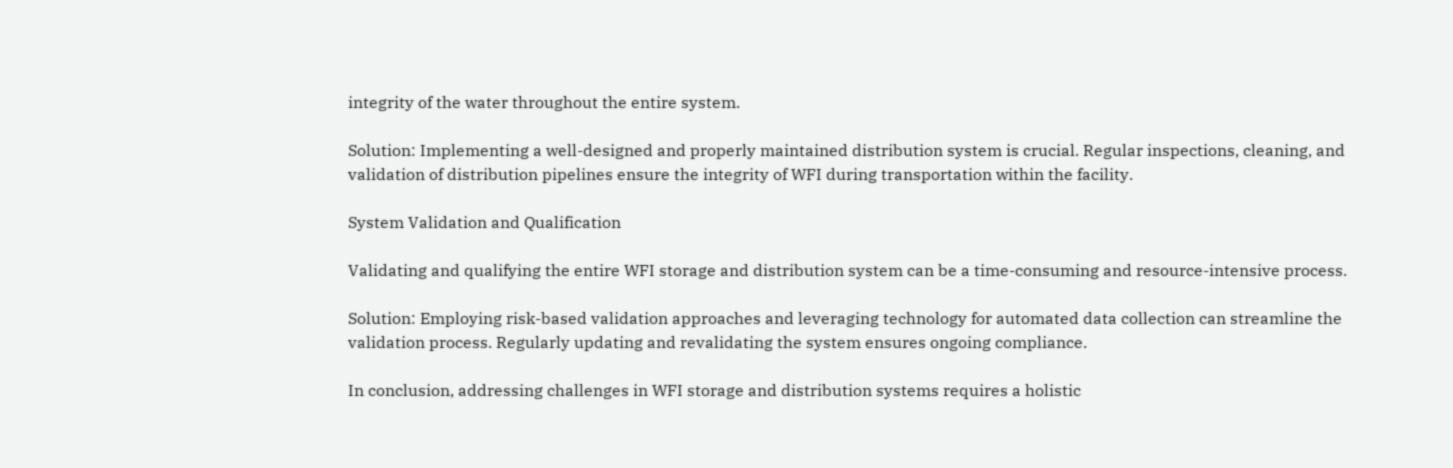integrity of the water throughout the entire system.

Solution: Implementing a well-designed and properly maintained distribution system is crucial. Regular inspections, cleaning, and validation of distribution pipelines ensure the integrity of WFI during transportation within the facility.

System Validation and Qualification

Validating and qualifying the entire WFI storage and distribution system can be a time-consuming and resource-intensive process.

Solution: Employing risk-based validation approaches and leveraging technology for automated data collection can streamline the validation process. Regularly updating and revalidating the system ensures ongoing compliance.

In conclusion, addressing challenges in WFI storage and distribution systems requires a holistic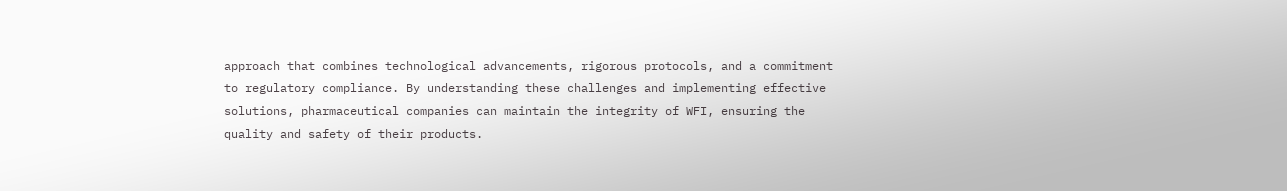approach that combines technological advancements, rigorous protocols, and a commitment to regulatory compliance. By understanding these challenges and implementing effective solutions, pharmaceutical companies can maintain the integrity of WFI, ensuring the quality and safety of their products.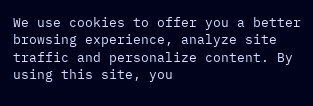We use cookies to offer you a better browsing experience, analyze site traffic and personalize content. By using this site, you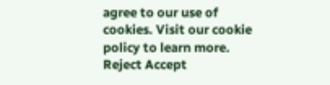agree to our use of cookies. Visit our cookie policy to learn more.
Reject Accept